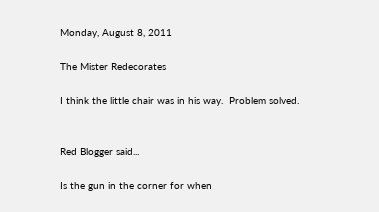Monday, August 8, 2011

The Mister Redecorates

I think the little chair was in his way.  Problem solved.


Red Blogger said...

Is the gun in the corner for when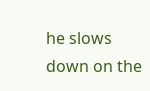he slows down on the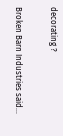decorating ?

Broken Barn Industries said...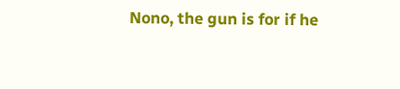Nono, the gun is for if he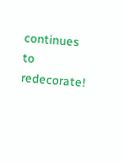continues to redecorate!